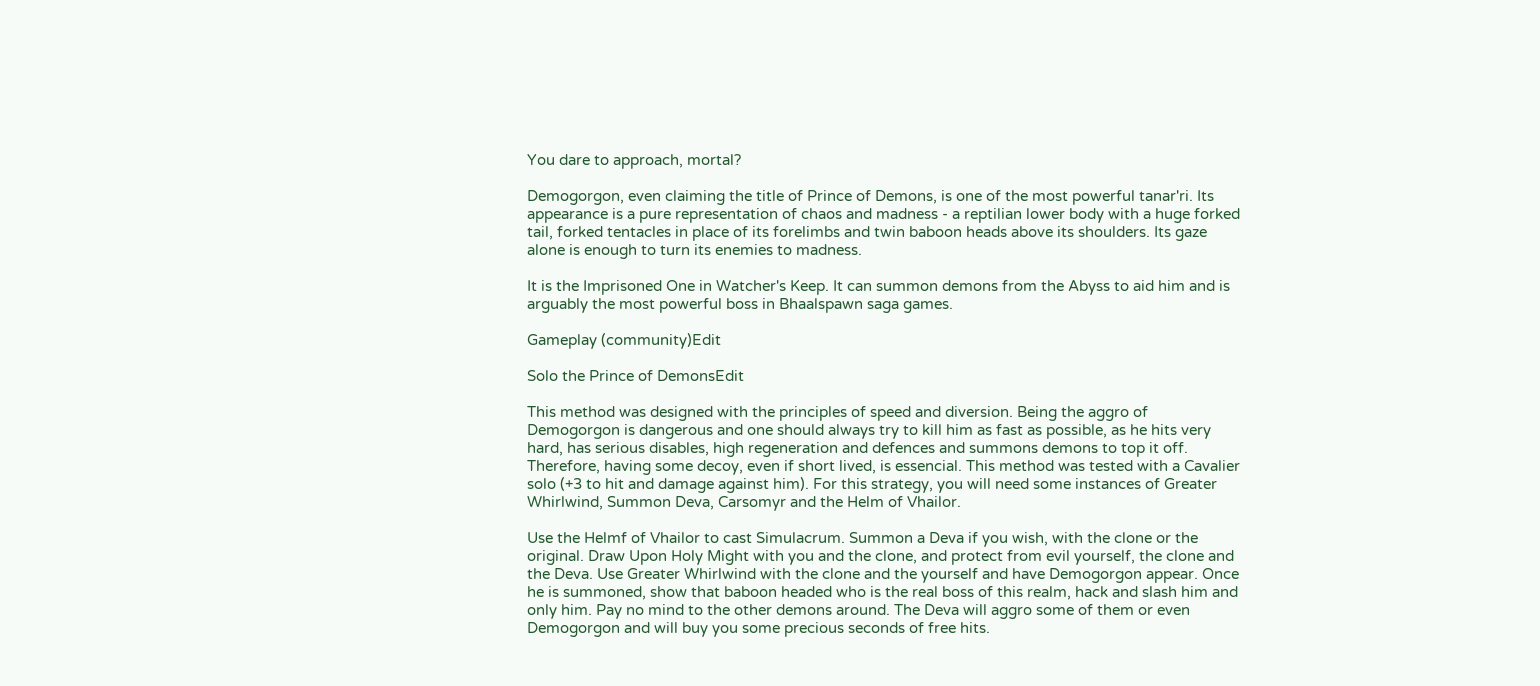You dare to approach, mortal?

Demogorgon, even claiming the title of Prince of Demons, is one of the most powerful tanar'ri. Its appearance is a pure representation of chaos and madness - a reptilian lower body with a huge forked tail, forked tentacles in place of its forelimbs and twin baboon heads above its shoulders. Its gaze alone is enough to turn its enemies to madness.

It is the Imprisoned One in Watcher's Keep. It can summon demons from the Abyss to aid him and is arguably the most powerful boss in Bhaalspawn saga games.

Gameplay (community)Edit

Solo the Prince of DemonsEdit

This method was designed with the principles of speed and diversion. Being the aggro of Demogorgon is dangerous and one should always try to kill him as fast as possible, as he hits very hard, has serious disables, high regeneration and defences and summons demons to top it off. Therefore, having some decoy, even if short lived, is essencial. This method was tested with a Cavalier solo (+3 to hit and damage against him). For this strategy, you will need some instances of Greater Whirlwind, Summon Deva, Carsomyr and the Helm of Vhailor.

Use the Helmf of Vhailor to cast Simulacrum. Summon a Deva if you wish, with the clone or the original. Draw Upon Holy Might with you and the clone, and protect from evil yourself, the clone and the Deva. Use Greater Whirlwind with the clone and the yourself and have Demogorgon appear. Once he is summoned, show that baboon headed who is the real boss of this realm, hack and slash him and only him. Pay no mind to the other demons around. The Deva will aggro some of them or even Demogorgon and will buy you some precious seconds of free hits.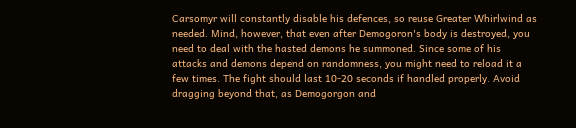Carsomyr will constantly disable his defences, so reuse Greater Whirlwind as needed. Mind, however, that even after Demogoron's body is destroyed, you need to deal with the hasted demons he summoned. Since some of his attacks and demons depend on randomness, you might need to reload it a few times. The fight should last 10-20 seconds if handled properly. Avoid dragging beyond that, as Demogorgon and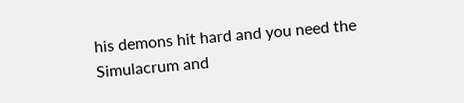his demons hit hard and you need the Simulacrum and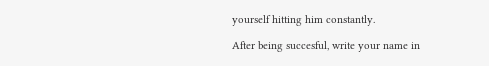yourself hitting him constantly.

After being succesful, write your name in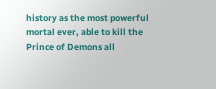history as the most powerful mortal ever, able to kill the Prince of Demons all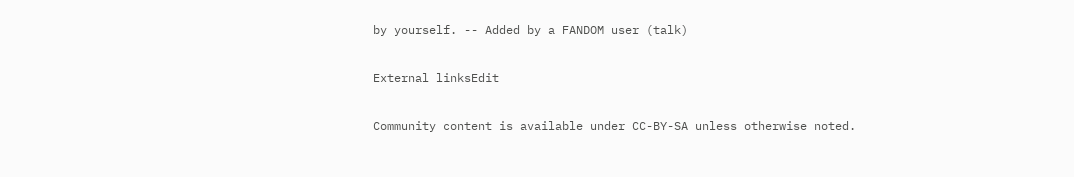by yourself. -- Added by a FANDOM user (talk)

External linksEdit

Community content is available under CC-BY-SA unless otherwise noted.